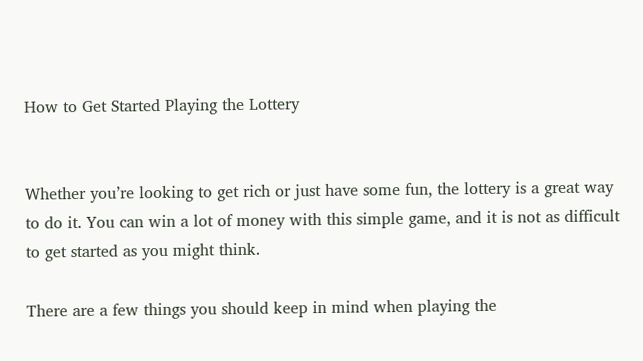How to Get Started Playing the Lottery


Whether you’re looking to get rich or just have some fun, the lottery is a great way to do it. You can win a lot of money with this simple game, and it is not as difficult to get started as you might think.

There are a few things you should keep in mind when playing the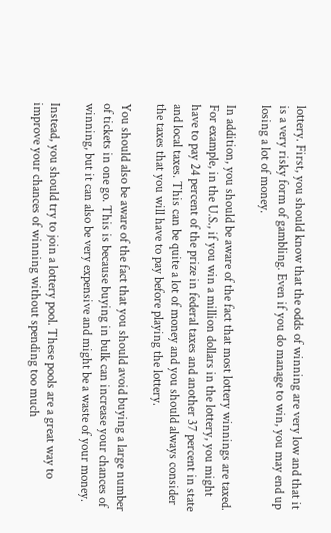lottery. First, you should know that the odds of winning are very low and that it is a very risky form of gambling. Even if you do manage to win, you may end up losing a lot of money.

In addition, you should be aware of the fact that most lottery winnings are taxed. For example, in the U.S., if you win a million dollars in the lottery, you might have to pay 24 percent of the prize in federal taxes and another 37 percent in state and local taxes. This can be quite a lot of money and you should always consider the taxes that you will have to pay before playing the lottery.

You should also be aware of the fact that you should avoid buying a large number of tickets in one go. This is because buying in bulk can increase your chances of winning, but it can also be very expensive and might be a waste of your money.

Instead, you should try to join a lottery pool. These pools are a great way to improve your chances of winning without spending too much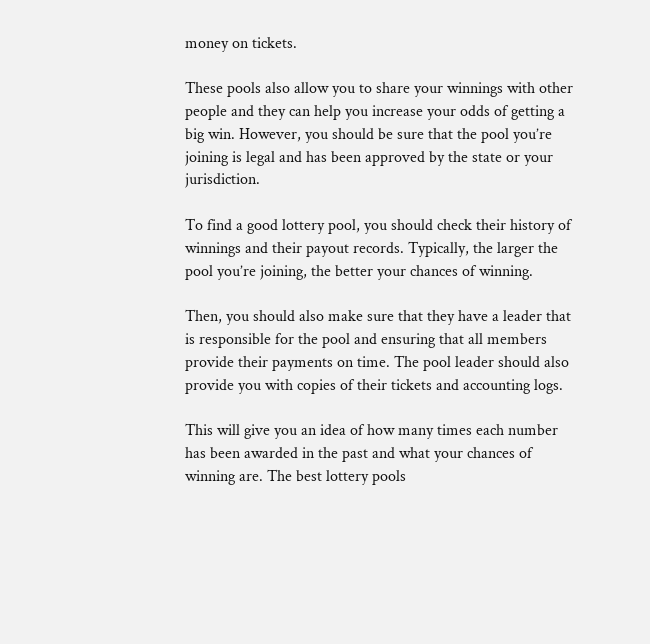money on tickets.

These pools also allow you to share your winnings with other people and they can help you increase your odds of getting a big win. However, you should be sure that the pool you’re joining is legal and has been approved by the state or your jurisdiction.

To find a good lottery pool, you should check their history of winnings and their payout records. Typically, the larger the pool you’re joining, the better your chances of winning.

Then, you should also make sure that they have a leader that is responsible for the pool and ensuring that all members provide their payments on time. The pool leader should also provide you with copies of their tickets and accounting logs.

This will give you an idea of how many times each number has been awarded in the past and what your chances of winning are. The best lottery pools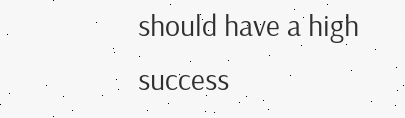should have a high success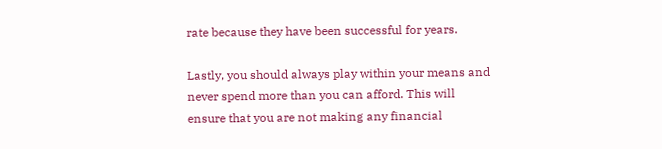rate because they have been successful for years.

Lastly, you should always play within your means and never spend more than you can afford. This will ensure that you are not making any financial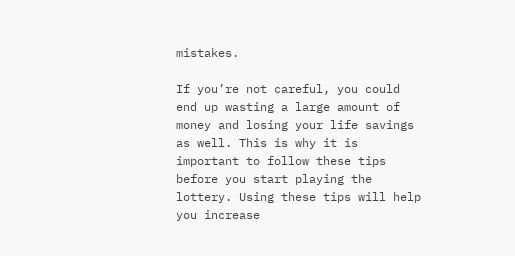mistakes.

If you’re not careful, you could end up wasting a large amount of money and losing your life savings as well. This is why it is important to follow these tips before you start playing the lottery. Using these tips will help you increase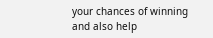your chances of winning and also help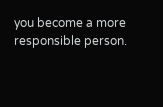you become a more responsible person.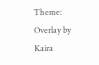Theme: Overlay by Kaira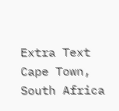Extra Text
Cape Town, South Africa